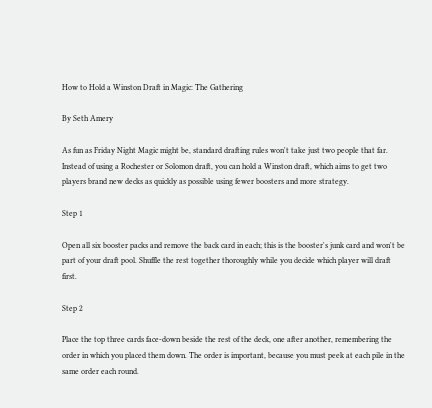How to Hold a Winston Draft in Magic: The Gathering

By Seth Amery

As fun as Friday Night Magic might be, standard drafting rules won't take just two people that far. Instead of using a Rochester or Solomon draft, you can hold a Winston draft, which aims to get two players brand new decks as quickly as possible using fewer boosters and more strategy.

Step 1

Open all six booster packs and remove the back card in each; this is the booster's junk card and won't be part of your draft pool. Shuffle the rest together thoroughly while you decide which player will draft first.

Step 2

Place the top three cards face-down beside the rest of the deck, one after another, remembering the order in which you placed them down. The order is important, because you must peek at each pile in the same order each round.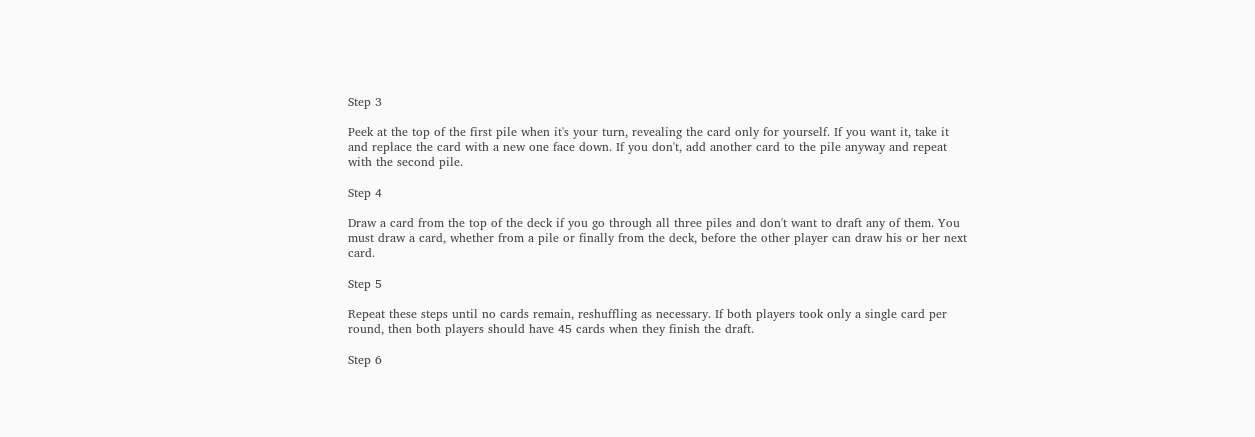Step 3

Peek at the top of the first pile when it's your turn, revealing the card only for yourself. If you want it, take it and replace the card with a new one face down. If you don't, add another card to the pile anyway and repeat with the second pile.

Step 4

Draw a card from the top of the deck if you go through all three piles and don't want to draft any of them. You must draw a card, whether from a pile or finally from the deck, before the other player can draw his or her next card.

Step 5

Repeat these steps until no cards remain, reshuffling as necessary. If both players took only a single card per round, then both players should have 45 cards when they finish the draft.

Step 6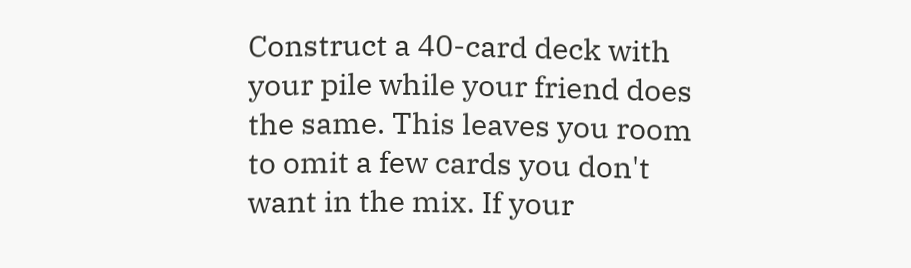Construct a 40-card deck with your pile while your friend does the same. This leaves you room to omit a few cards you don't want in the mix. If your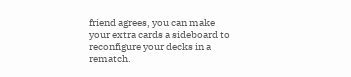friend agrees, you can make your extra cards a sideboard to reconfigure your decks in a rematch.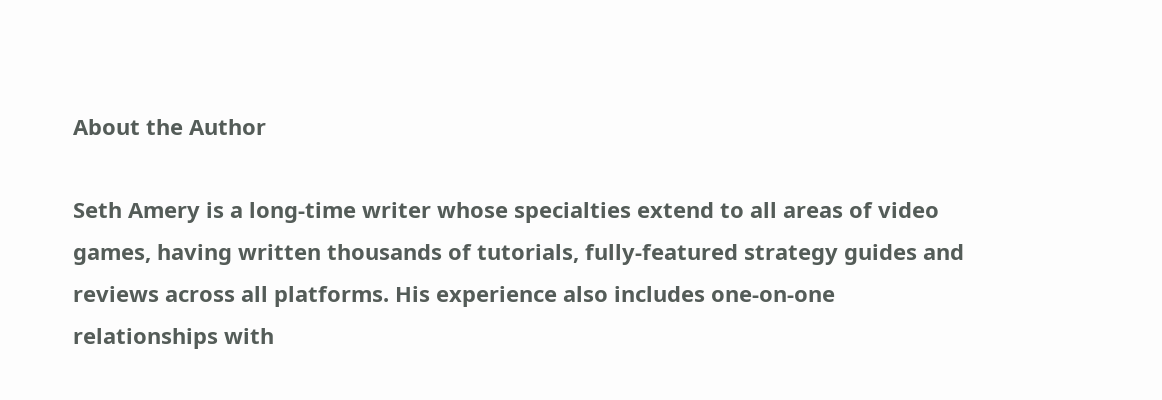About the Author

Seth Amery is a long-time writer whose specialties extend to all areas of video games, having written thousands of tutorials, fully-featured strategy guides and reviews across all platforms. His experience also includes one-on-one relationships with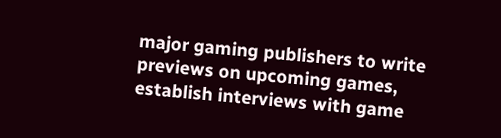major gaming publishers to write previews on upcoming games, establish interviews with game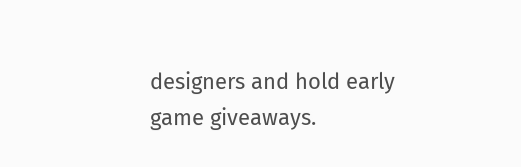designers and hold early game giveaways.